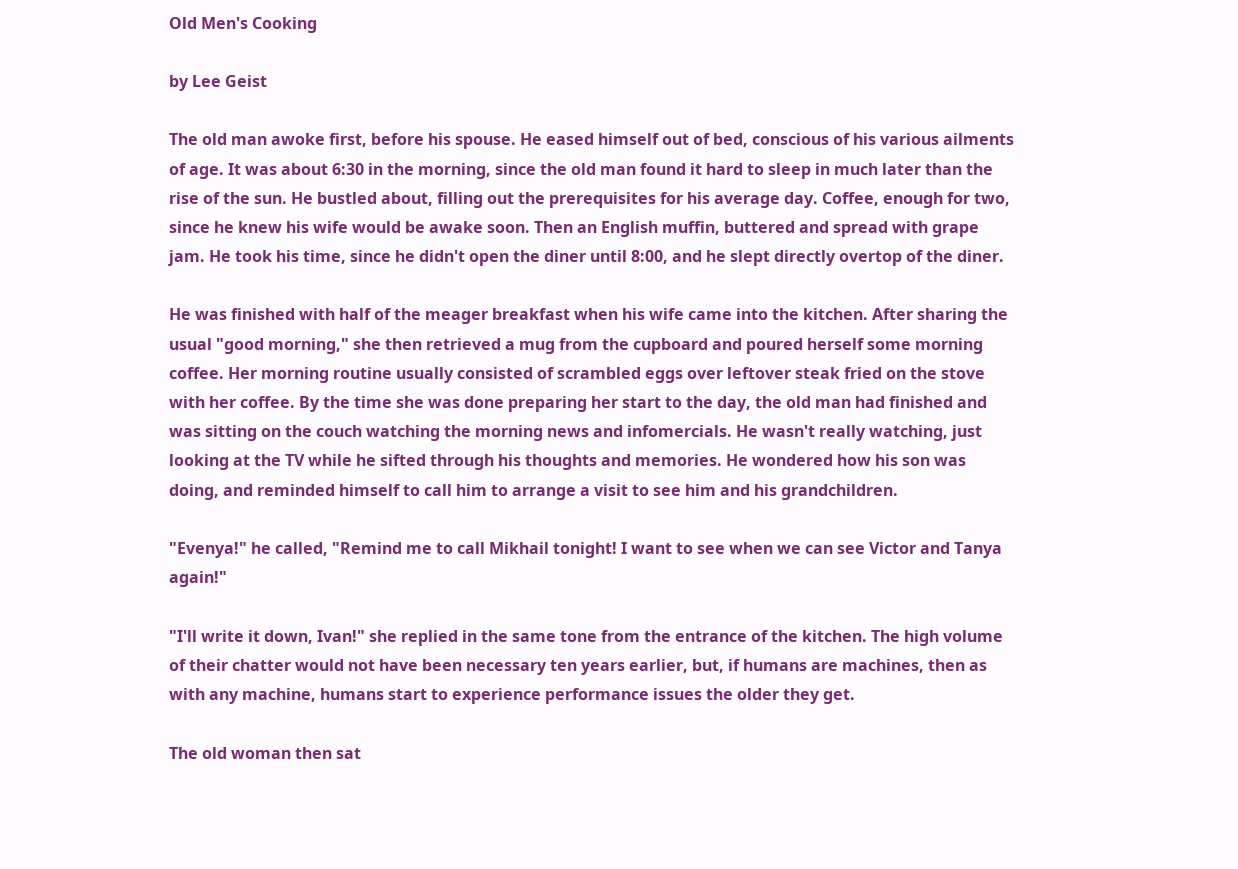Old Men's Cooking

by Lee Geist

The old man awoke first, before his spouse. He eased himself out of bed, conscious of his various ailments of age. It was about 6:30 in the morning, since the old man found it hard to sleep in much later than the rise of the sun. He bustled about, filling out the prerequisites for his average day. Coffee, enough for two, since he knew his wife would be awake soon. Then an English muffin, buttered and spread with grape jam. He took his time, since he didn't open the diner until 8:00, and he slept directly overtop of the diner.

He was finished with half of the meager breakfast when his wife came into the kitchen. After sharing the usual "good morning," she then retrieved a mug from the cupboard and poured herself some morning coffee. Her morning routine usually consisted of scrambled eggs over leftover steak fried on the stove with her coffee. By the time she was done preparing her start to the day, the old man had finished and was sitting on the couch watching the morning news and infomercials. He wasn't really watching, just looking at the TV while he sifted through his thoughts and memories. He wondered how his son was doing, and reminded himself to call him to arrange a visit to see him and his grandchildren.

"Evenya!" he called, "Remind me to call Mikhail tonight! I want to see when we can see Victor and Tanya again!"

"I'll write it down, Ivan!" she replied in the same tone from the entrance of the kitchen. The high volume of their chatter would not have been necessary ten years earlier, but, if humans are machines, then as with any machine, humans start to experience performance issues the older they get.

The old woman then sat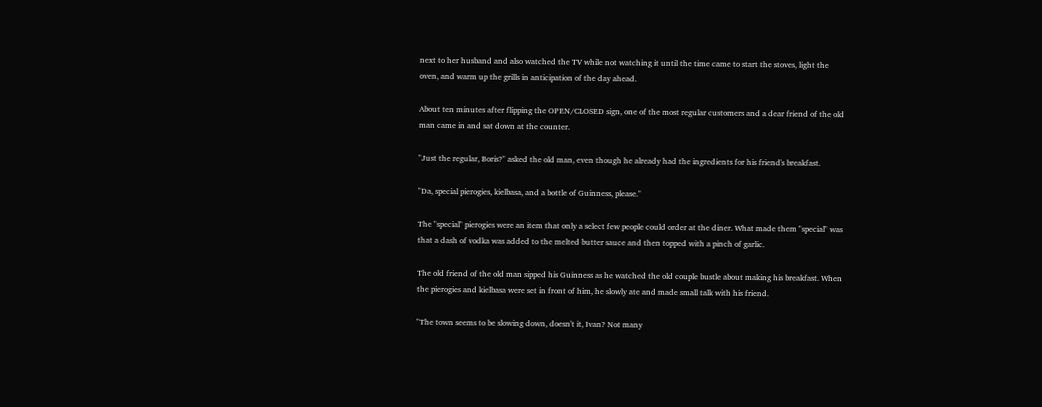next to her husband and also watched the TV while not watching it until the time came to start the stoves, light the oven, and warm up the grills in anticipation of the day ahead.

About ten minutes after flipping the OPEN/CLOSED sign, one of the most regular customers and a dear friend of the old man came in and sat down at the counter.

"Just the regular, Boris?" asked the old man, even though he already had the ingredients for his friend's breakfast.

"Da, special pierogies, kielbasa, and a bottle of Guinness, please."

The "special" pierogies were an item that only a select few people could order at the diner. What made them "special" was that a dash of vodka was added to the melted butter sauce and then topped with a pinch of garlic.

The old friend of the old man sipped his Guinness as he watched the old couple bustle about making his breakfast. When the pierogies and kielbasa were set in front of him, he slowly ate and made small talk with his friend.

"The town seems to be slowing down, doesn't it, Ivan? Not many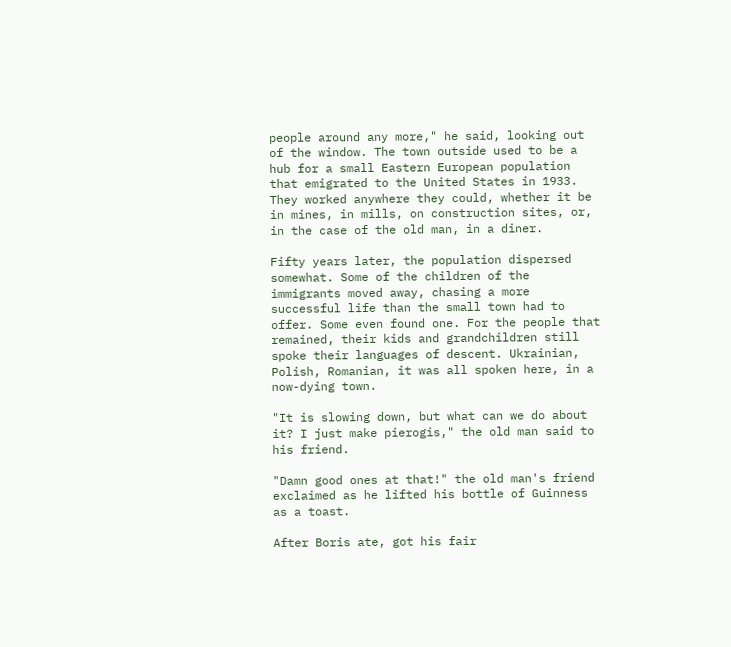people around any more," he said, looking out of the window. The town outside used to be a hub for a small Eastern European population that emigrated to the United States in 1933. They worked anywhere they could, whether it be in mines, in mills, on construction sites, or, in the case of the old man, in a diner.

Fifty years later, the population dispersed somewhat. Some of the children of the immigrants moved away, chasing a more successful life than the small town had to offer. Some even found one. For the people that remained, their kids and grandchildren still spoke their languages of descent. Ukrainian, Polish, Romanian, it was all spoken here, in a now-dying town.

"It is slowing down, but what can we do about it? I just make pierogis," the old man said to his friend.

"Damn good ones at that!" the old man's friend exclaimed as he lifted his bottle of Guinness as a toast.

After Boris ate, got his fair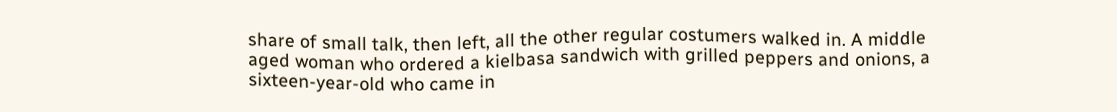share of small talk, then left, all the other regular costumers walked in. A middle aged woman who ordered a kielbasa sandwich with grilled peppers and onions, a sixteen-year-old who came in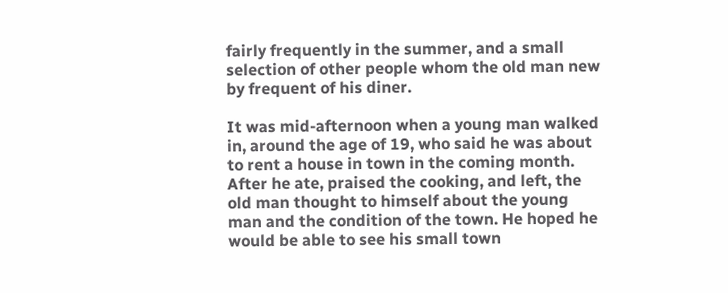fairly frequently in the summer, and a small selection of other people whom the old man new by frequent of his diner.

It was mid-afternoon when a young man walked in, around the age of 19, who said he was about to rent a house in town in the coming month. After he ate, praised the cooking, and left, the old man thought to himself about the young man and the condition of the town. He hoped he would be able to see his small town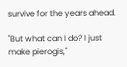survive for the years ahead.

"But what can I do? I just make pierogis,"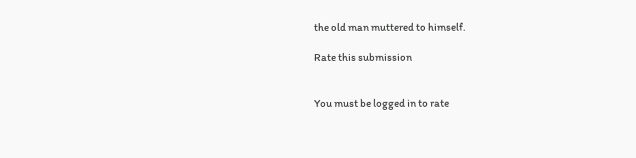the old man muttered to himself.

Rate this submission


You must be logged in to rate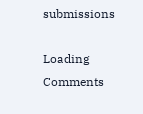submissions

Loading Comments